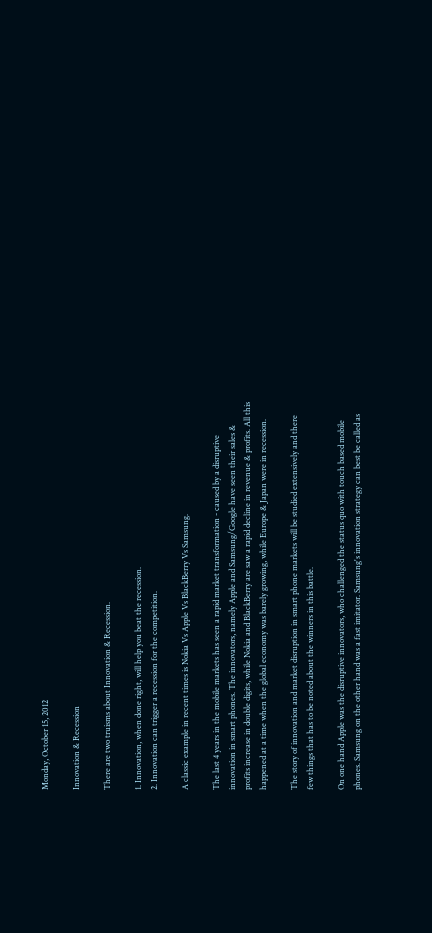Monday, October 15, 2012

Innovation & Recession

There are two truisms about Innovation & Recession.

1. Innovation, when done right, will help you beat the recession.
2. Innovation can trigger a recession for the competition.

A classic example in recent times is Nokia Vs Apple Vs BlackBerry Vs Samsung.

The last 4 years in the mobile markets has seen a rapid market transformation - caused by a disruptive innovation in smart phones. The innovators, namely Apple and Samsung/Google have seen their sales & profits increase in double digits, while Nokia and BlackBerry are saw a rapid decline in revenue & profits. All this happened at a time when the global economy was barely growing, while Europe & Japan were in recession.

The story of innovation and market disruption in smart phone markets will be studied extensively and there few things that has to be noted about the winners in this battle.

On one hand Apple was the disruptive innovators, who challenged the status quo with touch based mobile phones. Samsung on the other hand was a fast imitator. Samsung's innovation strategy can best be called as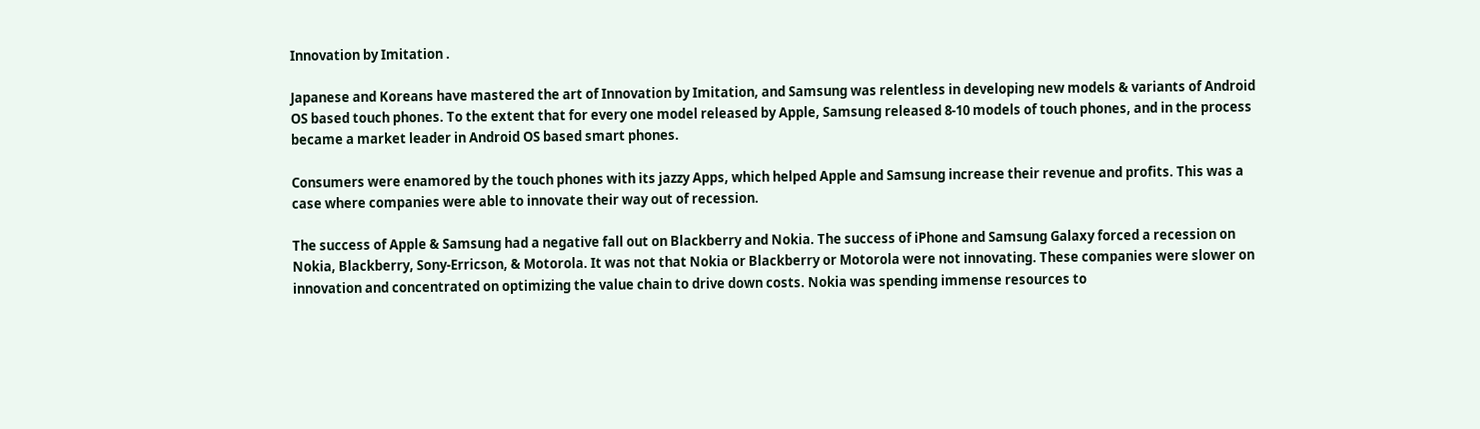Innovation by Imitation .

Japanese and Koreans have mastered the art of Innovation by Imitation, and Samsung was relentless in developing new models & variants of Android OS based touch phones. To the extent that for every one model released by Apple, Samsung released 8-10 models of touch phones, and in the process became a market leader in Android OS based smart phones.

Consumers were enamored by the touch phones with its jazzy Apps, which helped Apple and Samsung increase their revenue and profits. This was a case where companies were able to innovate their way out of recession.

The success of Apple & Samsung had a negative fall out on Blackberry and Nokia. The success of iPhone and Samsung Galaxy forced a recession on Nokia, Blackberry, Sony-Erricson, & Motorola. It was not that Nokia or Blackberry or Motorola were not innovating. These companies were slower on innovation and concentrated on optimizing the value chain to drive down costs. Nokia was spending immense resources to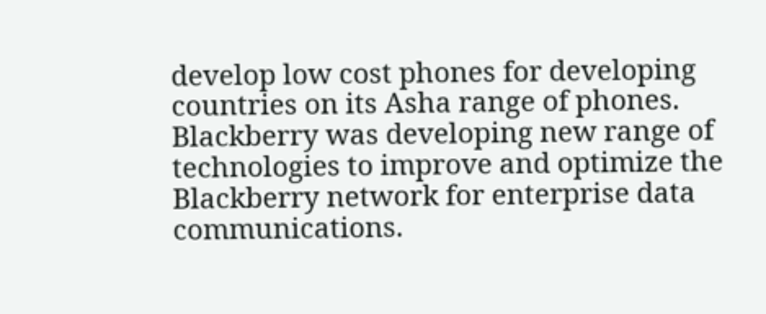develop low cost phones for developing countries on its Asha range of phones. Blackberry was developing new range of technologies to improve and optimize the Blackberry network for enterprise data communications.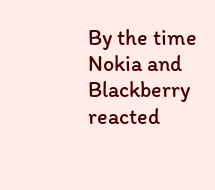By the time Nokia and Blackberry reacted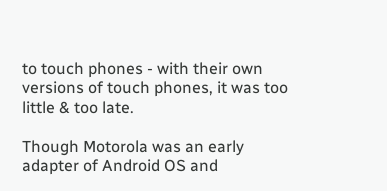to touch phones - with their own versions of touch phones, it was too little & too late.

Though Motorola was an early adapter of Android OS and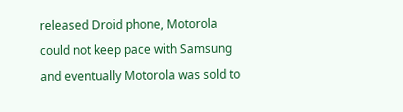released Droid phone, Motorola could not keep pace with Samsung and eventually Motorola was sold to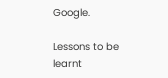Google.

Lessons to be learnt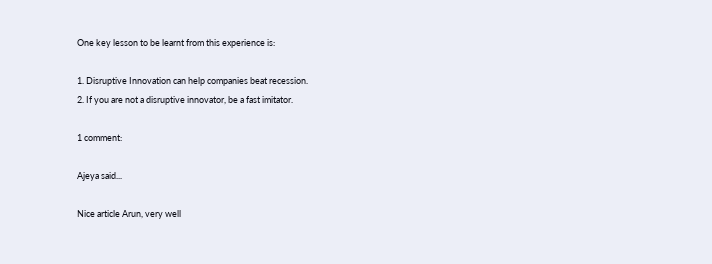One key lesson to be learnt from this experience is:

1. Disruptive Innovation can help companies beat recession.
2. If you are not a disruptive innovator, be a fast imitator.

1 comment:

Ajeya said...

Nice article Arun, very well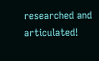researched and articulated!